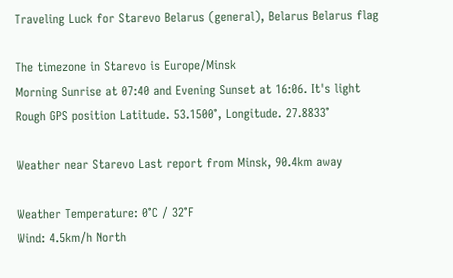Traveling Luck for Starevo Belarus (general), Belarus Belarus flag

The timezone in Starevo is Europe/Minsk
Morning Sunrise at 07:40 and Evening Sunset at 16:06. It's light
Rough GPS position Latitude. 53.1500°, Longitude. 27.8833°

Weather near Starevo Last report from Minsk, 90.4km away

Weather Temperature: 0°C / 32°F
Wind: 4.5km/h North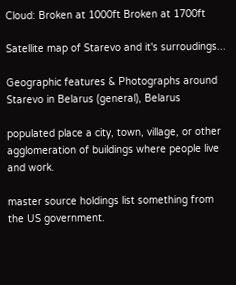Cloud: Broken at 1000ft Broken at 1700ft

Satellite map of Starevo and it's surroudings...

Geographic features & Photographs around Starevo in Belarus (general), Belarus

populated place a city, town, village, or other agglomeration of buildings where people live and work.

master source holdings list something from the US government.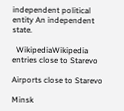independent political entity An independent state.

  WikipediaWikipedia entries close to Starevo

Airports close to Starevo

Minsk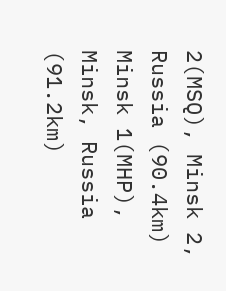2(MSQ), Minsk 2, Russia (90.4km)
Minsk 1(MHP), Minsk, Russia (91.2km)